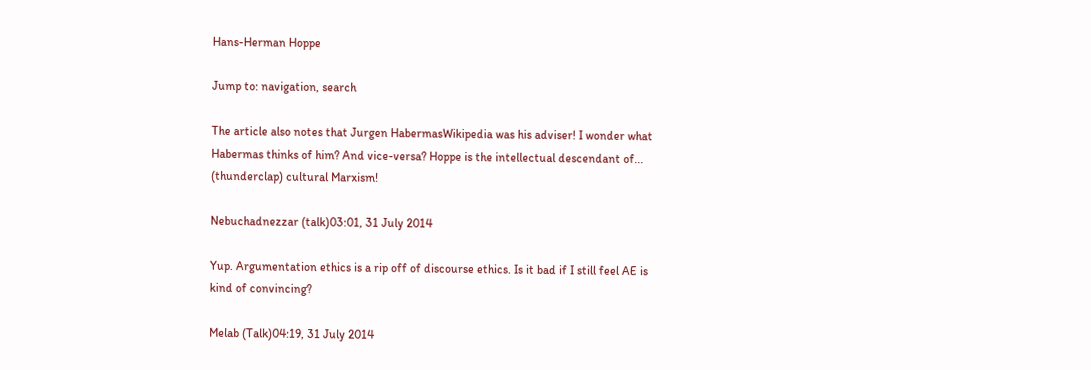Hans-Herman Hoppe

Jump to: navigation, search

The article also notes that Jurgen HabermasWikipedia was his adviser! I wonder what Habermas thinks of him? And vice-versa? Hoppe is the intellectual descendant of... (thunderclap) cultural Marxism!

Nebuchadnezzar (talk)03:01, 31 July 2014

Yup. Argumentation ethics is a rip off of discourse ethics. Is it bad if I still feel AE is kind of convincing?

Melab (Talk)04:19, 31 July 2014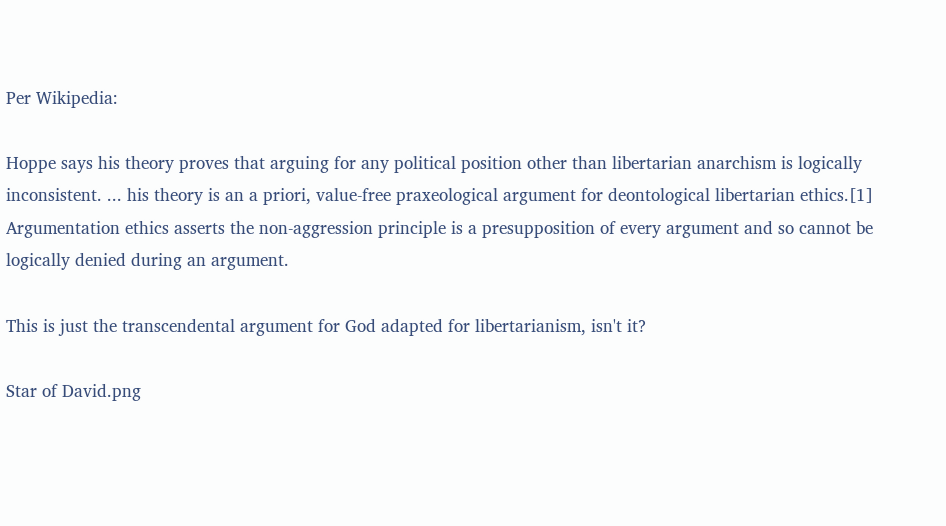Per Wikipedia:

Hoppe says his theory proves that arguing for any political position other than libertarian anarchism is logically inconsistent. ... his theory is an a priori, value-free praxeological argument for deontological libertarian ethics.[1] Argumentation ethics asserts the non-aggression principle is a presupposition of every argument and so cannot be logically denied during an argument.

This is just the transcendental argument for God adapted for libertarianism, isn't it?

Star of David.png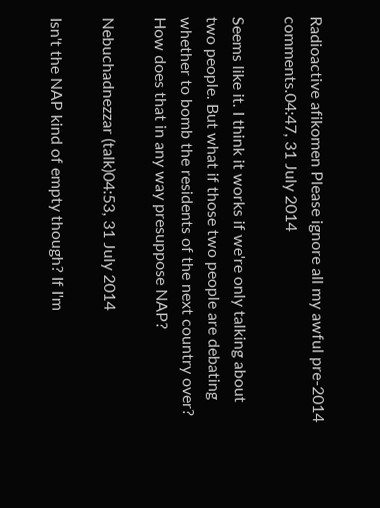Radioactive afikomen Please ignore all my awful pre-2014 comments.04:47, 31 July 2014

Seems like it. I think it works if we're only talking about two people. But what if those two people are debating whether to bomb the residents of the next country over? How does that in any way presuppose NAP?

Nebuchadnezzar (talk)04:53, 31 July 2014

Isn't the NAP kind of empty though? If I'm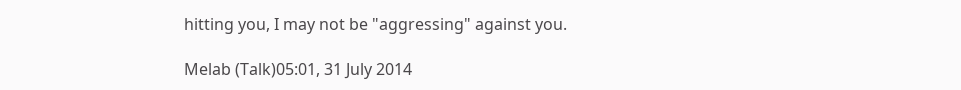hitting you, I may not be "aggressing" against you.

Melab (Talk)05:01, 31 July 2014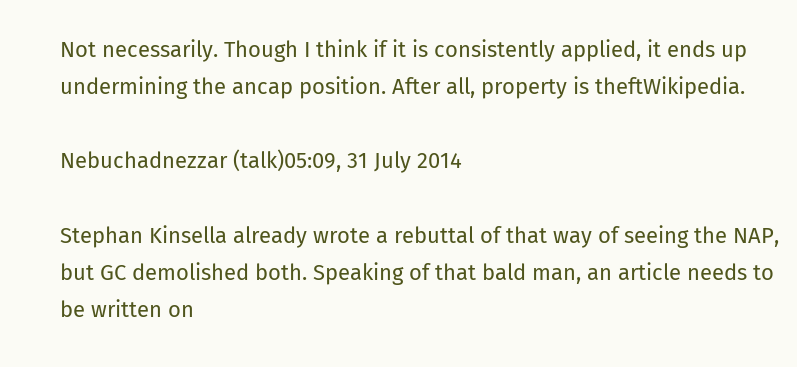Not necessarily. Though I think if it is consistently applied, it ends up undermining the ancap position. After all, property is theftWikipedia.

Nebuchadnezzar (talk)05:09, 31 July 2014

Stephan Kinsella already wrote a rebuttal of that way of seeing the NAP, but GC demolished both. Speaking of that bald man, an article needs to be written on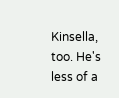Kinsella, too. He's less of a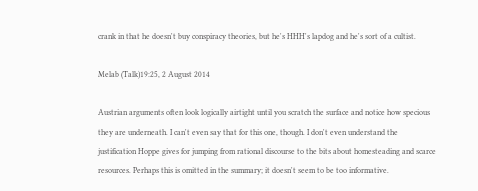crank in that he doesn't buy conspiracy theories, but he's HHH's lapdog and he's sort of a cultist.

Melab (Talk)19:25, 2 August 2014

Austrian arguments often look logically airtight until you scratch the surface and notice how specious they are underneath. I can't even say that for this one, though. I don't even understand the justification Hoppe gives for jumping from rational discourse to the bits about homesteading and scarce resources. Perhaps this is omitted in the summary; it doesn't seem to be too informative.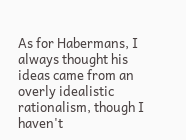As for Habermans, I always thought his ideas came from an overly idealistic rationalism, though I haven't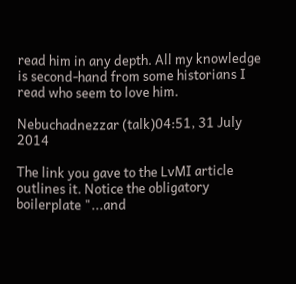read him in any depth. All my knowledge is second-hand from some historians I read who seem to love him.

Nebuchadnezzar (talk)04:51, 31 July 2014

The link you gave to the LvMI article outlines it. Notice the obligatory boilerplate "...and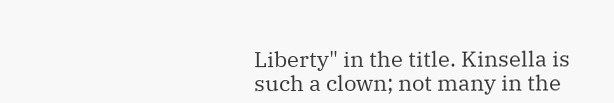Liberty" in the title. Kinsella is such a clown; not many in the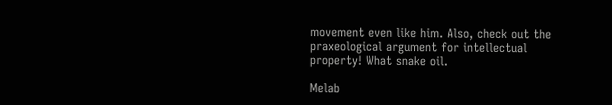movement even like him. Also, check out the praxeological argument for intellectual property! What snake oil.

Melab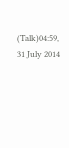(Talk)04:59, 31 July 2014